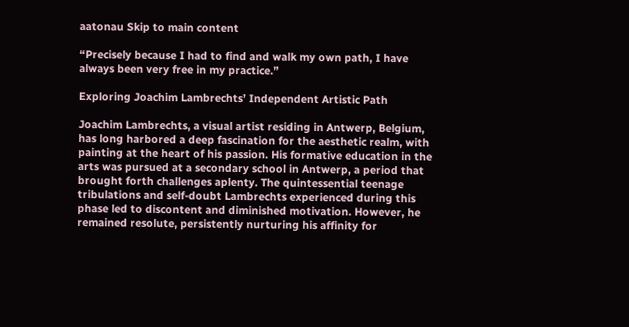aatonau Skip to main content

“Precisely because I had to find and walk my own path, I have always been very free in my practice.”

Exploring Joachim Lambrechts’ Independent Artistic Path

Joachim Lambrechts, a visual artist residing in Antwerp, Belgium, has long harbored a deep fascination for the aesthetic realm, with painting at the heart of his passion. His formative education in the arts was pursued at a secondary school in Antwerp, a period that brought forth challenges aplenty. The quintessential teenage tribulations and self-doubt Lambrechts experienced during this phase led to discontent and diminished motivation. However, he remained resolute, persistently nurturing his affinity for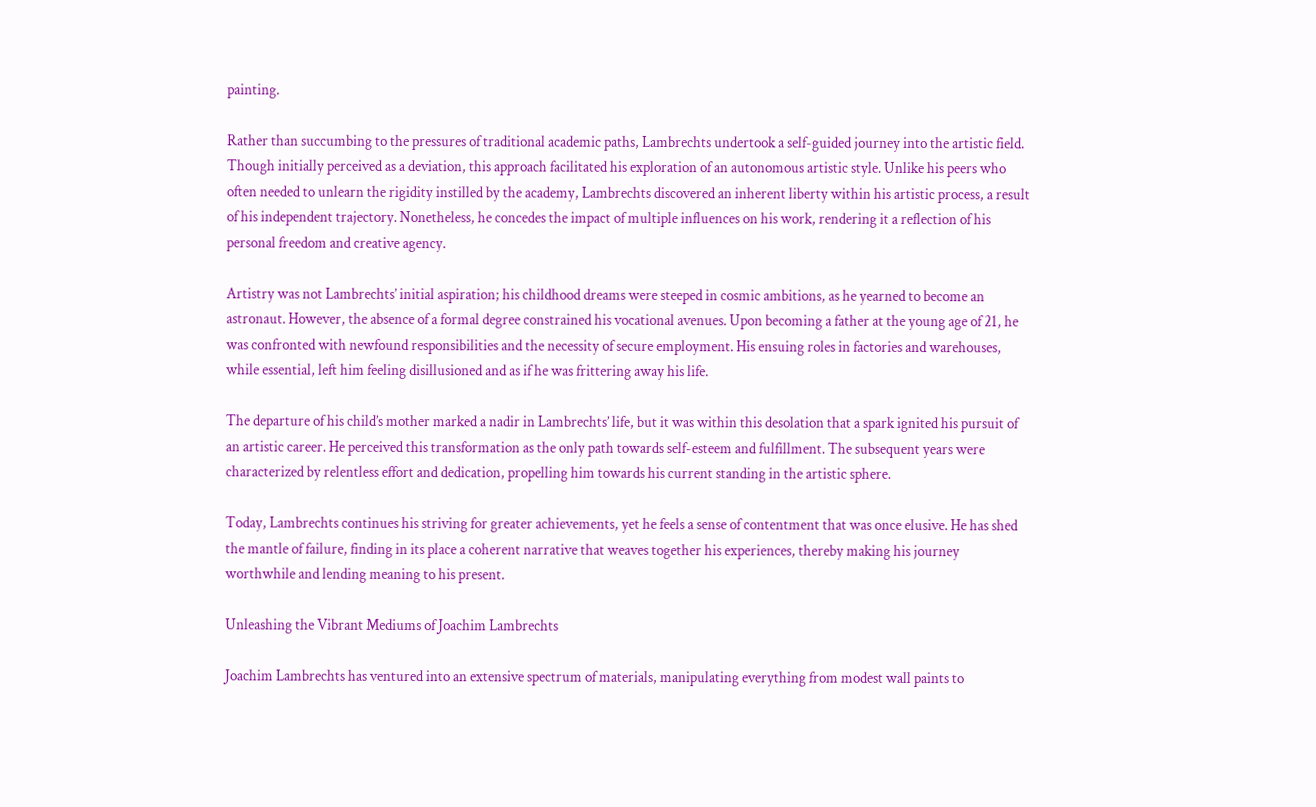painting.

Rather than succumbing to the pressures of traditional academic paths, Lambrechts undertook a self-guided journey into the artistic field. Though initially perceived as a deviation, this approach facilitated his exploration of an autonomous artistic style. Unlike his peers who often needed to unlearn the rigidity instilled by the academy, Lambrechts discovered an inherent liberty within his artistic process, a result of his independent trajectory. Nonetheless, he concedes the impact of multiple influences on his work, rendering it a reflection of his personal freedom and creative agency.

Artistry was not Lambrechts’ initial aspiration; his childhood dreams were steeped in cosmic ambitions, as he yearned to become an astronaut. However, the absence of a formal degree constrained his vocational avenues. Upon becoming a father at the young age of 21, he was confronted with newfound responsibilities and the necessity of secure employment. His ensuing roles in factories and warehouses, while essential, left him feeling disillusioned and as if he was frittering away his life.

The departure of his child’s mother marked a nadir in Lambrechts’ life, but it was within this desolation that a spark ignited his pursuit of an artistic career. He perceived this transformation as the only path towards self-esteem and fulfillment. The subsequent years were characterized by relentless effort and dedication, propelling him towards his current standing in the artistic sphere.

Today, Lambrechts continues his striving for greater achievements, yet he feels a sense of contentment that was once elusive. He has shed the mantle of failure, finding in its place a coherent narrative that weaves together his experiences, thereby making his journey worthwhile and lending meaning to his present.

Unleashing the Vibrant Mediums of Joachim Lambrechts

Joachim Lambrechts has ventured into an extensive spectrum of materials, manipulating everything from modest wall paints to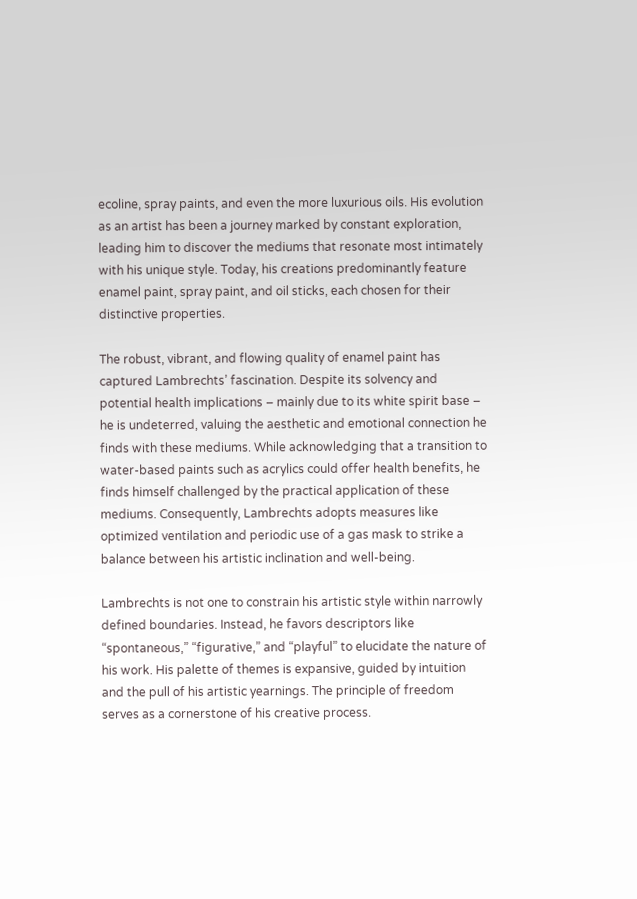ecoline, spray paints, and even the more luxurious oils. His evolution as an artist has been a journey marked by constant exploration, leading him to discover the mediums that resonate most intimately with his unique style. Today, his creations predominantly feature enamel paint, spray paint, and oil sticks, each chosen for their distinctive properties.

The robust, vibrant, and flowing quality of enamel paint has captured Lambrechts’ fascination. Despite its solvency and potential health implications – mainly due to its white spirit base – he is undeterred, valuing the aesthetic and emotional connection he finds with these mediums. While acknowledging that a transition to water-based paints such as acrylics could offer health benefits, he finds himself challenged by the practical application of these mediums. Consequently, Lambrechts adopts measures like optimized ventilation and periodic use of a gas mask to strike a balance between his artistic inclination and well-being.

Lambrechts is not one to constrain his artistic style within narrowly defined boundaries. Instead, he favors descriptors like “spontaneous,” “figurative,” and “playful” to elucidate the nature of his work. His palette of themes is expansive, guided by intuition and the pull of his artistic yearnings. The principle of freedom serves as a cornerstone of his creative process.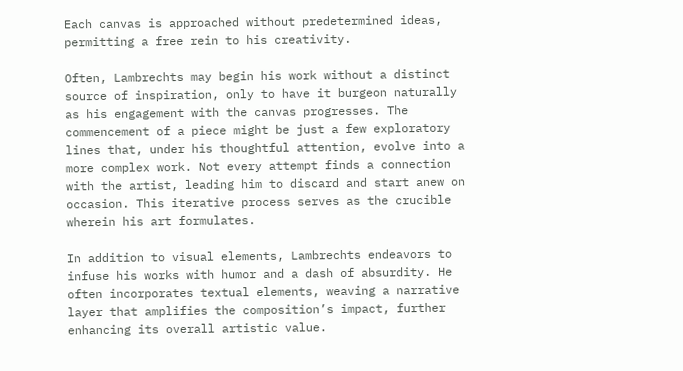Each canvas is approached without predetermined ideas, permitting a free rein to his creativity.

Often, Lambrechts may begin his work without a distinct source of inspiration, only to have it burgeon naturally as his engagement with the canvas progresses. The commencement of a piece might be just a few exploratory lines that, under his thoughtful attention, evolve into a more complex work. Not every attempt finds a connection with the artist, leading him to discard and start anew on occasion. This iterative process serves as the crucible wherein his art formulates.

In addition to visual elements, Lambrechts endeavors to infuse his works with humor and a dash of absurdity. He often incorporates textual elements, weaving a narrative layer that amplifies the composition’s impact, further enhancing its overall artistic value.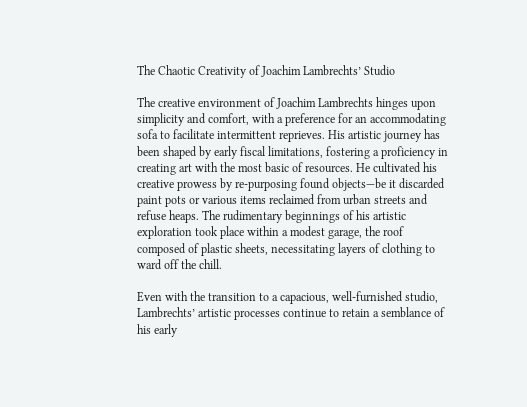The Chaotic Creativity of Joachim Lambrechts’ Studio

The creative environment of Joachim Lambrechts hinges upon simplicity and comfort, with a preference for an accommodating sofa to facilitate intermittent reprieves. His artistic journey has been shaped by early fiscal limitations, fostering a proficiency in creating art with the most basic of resources. He cultivated his creative prowess by re-purposing found objects—be it discarded paint pots or various items reclaimed from urban streets and refuse heaps. The rudimentary beginnings of his artistic exploration took place within a modest garage, the roof composed of plastic sheets, necessitating layers of clothing to ward off the chill.

Even with the transition to a capacious, well-furnished studio, Lambrechts’ artistic processes continue to retain a semblance of his early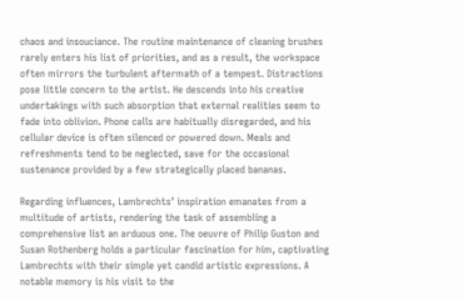chaos and insouciance. The routine maintenance of cleaning brushes rarely enters his list of priorities, and as a result, the workspace often mirrors the turbulent aftermath of a tempest. Distractions pose little concern to the artist. He descends into his creative undertakings with such absorption that external realities seem to fade into oblivion. Phone calls are habitually disregarded, and his cellular device is often silenced or powered down. Meals and refreshments tend to be neglected, save for the occasional sustenance provided by a few strategically placed bananas.

Regarding influences, Lambrechts’ inspiration emanates from a multitude of artists, rendering the task of assembling a comprehensive list an arduous one. The oeuvre of Philip Guston and Susan Rothenberg holds a particular fascination for him, captivating Lambrechts with their simple yet candid artistic expressions. A notable memory is his visit to the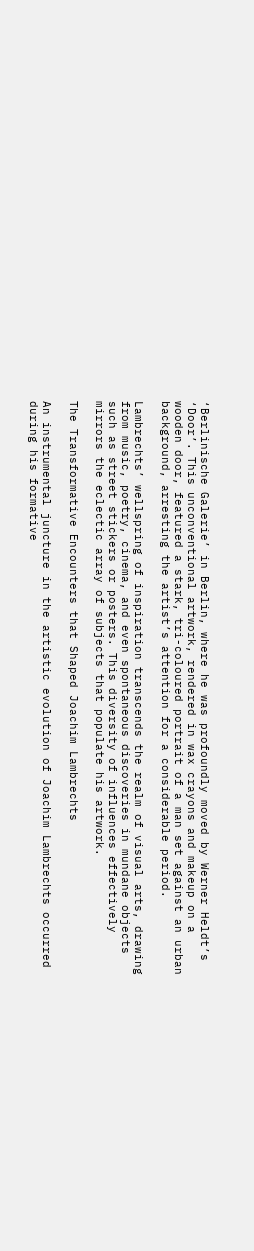‘Berlinische Galerie’ in Berlin, where he was profoundly moved by Werner Heldt’s ‘Door’. This unconventional artwork, rendered in wax crayons and makeup on a wooden door, featured a stark, tri-coloured portrait of a man set against an urban background, arresting the artist’s attention for a considerable period.

Lambrechts’ wellspring of inspiration transcends the realm of visual arts, drawing from music, poetry, cinema, and even spontaneous discoveries in mundane objects such as street stickers or posters. This diversity of influences effectively mirrors the eclectic array of subjects that populate his artwork.

The Transformative Encounters that Shaped Joachim Lambrechts

An instrumental juncture in the artistic evolution of Joachim Lambrechts occurred during his formative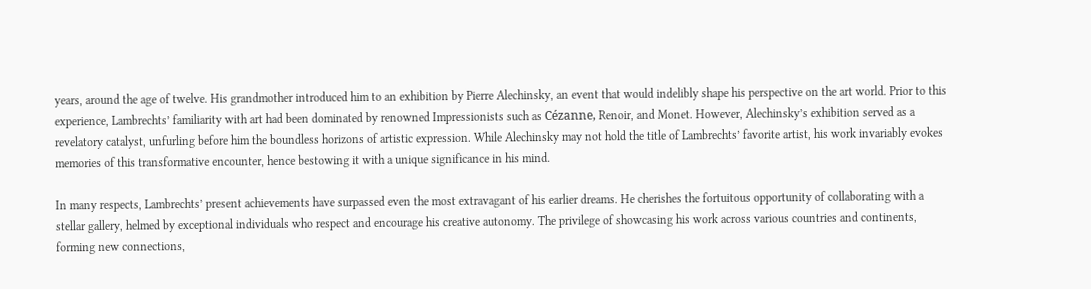years, around the age of twelve. His grandmother introduced him to an exhibition by Pierre Alechinsky, an event that would indelibly shape his perspective on the art world. Prior to this experience, Lambrechts’ familiarity with art had been dominated by renowned Impressionists such as Cézanne, Renoir, and Monet. However, Alechinsky’s exhibition served as a revelatory catalyst, unfurling before him the boundless horizons of artistic expression. While Alechinsky may not hold the title of Lambrechts’ favorite artist, his work invariably evokes memories of this transformative encounter, hence bestowing it with a unique significance in his mind.

In many respects, Lambrechts’ present achievements have surpassed even the most extravagant of his earlier dreams. He cherishes the fortuitous opportunity of collaborating with a stellar gallery, helmed by exceptional individuals who respect and encourage his creative autonomy. The privilege of showcasing his work across various countries and continents, forming new connections,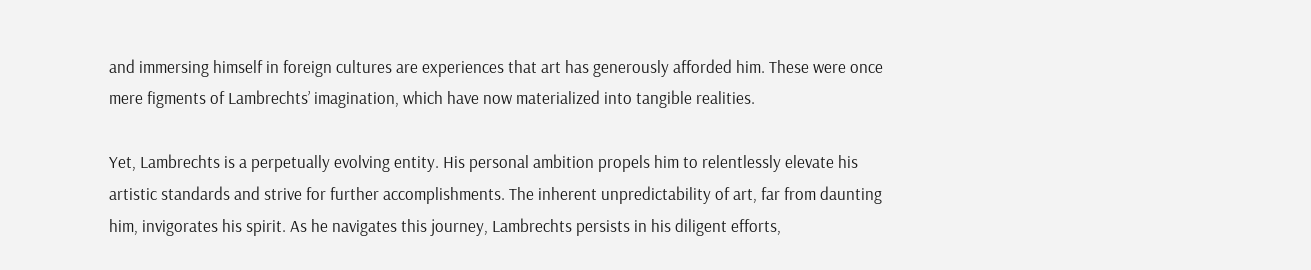and immersing himself in foreign cultures are experiences that art has generously afforded him. These were once mere figments of Lambrechts’ imagination, which have now materialized into tangible realities.

Yet, Lambrechts is a perpetually evolving entity. His personal ambition propels him to relentlessly elevate his artistic standards and strive for further accomplishments. The inherent unpredictability of art, far from daunting him, invigorates his spirit. As he navigates this journey, Lambrechts persists in his diligent efforts,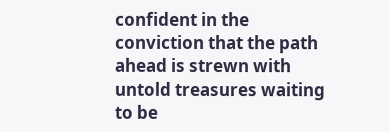confident in the conviction that the path ahead is strewn with untold treasures waiting to be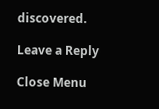discovered.

Leave a Reply

Close Menu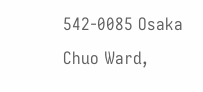542-0085 Osaka
Chuo Ward,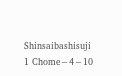Shinsaibashisuji
1 Chome−4−10